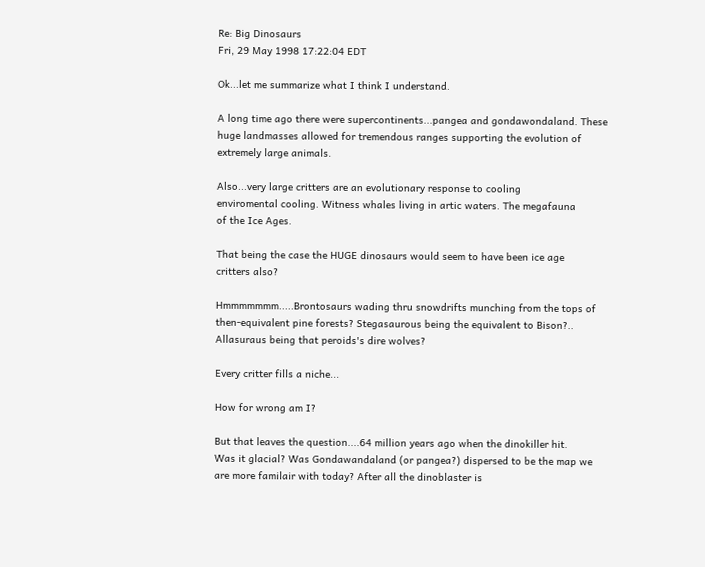Re: Big Dinosaurs
Fri, 29 May 1998 17:22:04 EDT

Ok...let me summarize what I think I understand.

A long time ago there were supercontinents...pangea and gondawondaland. These
huge landmasses allowed for tremendous ranges supporting the evolution of
extremely large animals.

Also...very large critters are an evolutionary response to cooling
enviromental cooling. Witness whales living in artic waters. The megafauna
of the Ice Ages.

That being the case the HUGE dinosaurs would seem to have been ice age
critters also?

Hmmmmmmm.....Brontosaurs wading thru snowdrifts munching from the tops of
then-equivalent pine forests? Stegasaurous being the equivalent to Bison?..
Allasuraus being that peroids's dire wolves?

Every critter fills a niche...

How for wrong am I?

But that leaves the question....64 million years ago when the dinokiller hit.
Was it glacial? Was Gondawandaland (or pangea?) dispersed to be the map we
are more familair with today? After all the dinoblaster is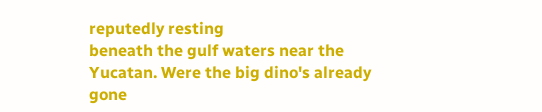reputedly resting
beneath the gulf waters near the Yucatan. Were the big dino's already gone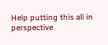Help putting this all in perspective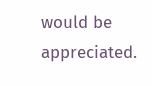would be appreciated.